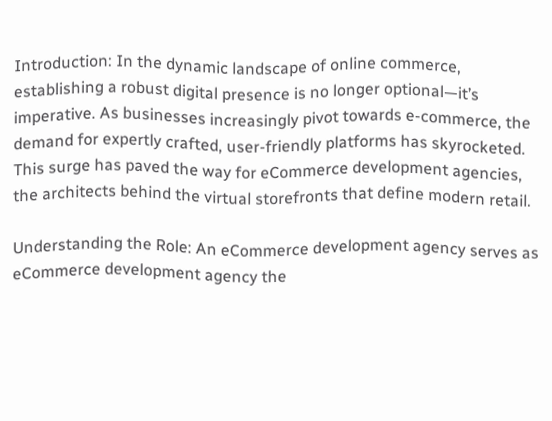Introduction: In the dynamic landscape of online commerce, establishing a robust digital presence is no longer optional—it’s imperative. As businesses increasingly pivot towards e-commerce, the demand for expertly crafted, user-friendly platforms has skyrocketed. This surge has paved the way for eCommerce development agencies, the architects behind the virtual storefronts that define modern retail.

Understanding the Role: An eCommerce development agency serves as eCommerce development agency the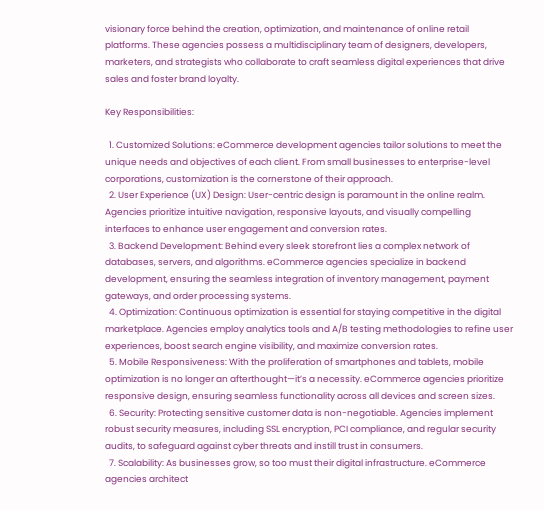visionary force behind the creation, optimization, and maintenance of online retail platforms. These agencies possess a multidisciplinary team of designers, developers, marketers, and strategists who collaborate to craft seamless digital experiences that drive sales and foster brand loyalty.

Key Responsibilities:

  1. Customized Solutions: eCommerce development agencies tailor solutions to meet the unique needs and objectives of each client. From small businesses to enterprise-level corporations, customization is the cornerstone of their approach.
  2. User Experience (UX) Design: User-centric design is paramount in the online realm. Agencies prioritize intuitive navigation, responsive layouts, and visually compelling interfaces to enhance user engagement and conversion rates.
  3. Backend Development: Behind every sleek storefront lies a complex network of databases, servers, and algorithms. eCommerce agencies specialize in backend development, ensuring the seamless integration of inventory management, payment gateways, and order processing systems.
  4. Optimization: Continuous optimization is essential for staying competitive in the digital marketplace. Agencies employ analytics tools and A/B testing methodologies to refine user experiences, boost search engine visibility, and maximize conversion rates.
  5. Mobile Responsiveness: With the proliferation of smartphones and tablets, mobile optimization is no longer an afterthought—it’s a necessity. eCommerce agencies prioritize responsive design, ensuring seamless functionality across all devices and screen sizes.
  6. Security: Protecting sensitive customer data is non-negotiable. Agencies implement robust security measures, including SSL encryption, PCI compliance, and regular security audits, to safeguard against cyber threats and instill trust in consumers.
  7. Scalability: As businesses grow, so too must their digital infrastructure. eCommerce agencies architect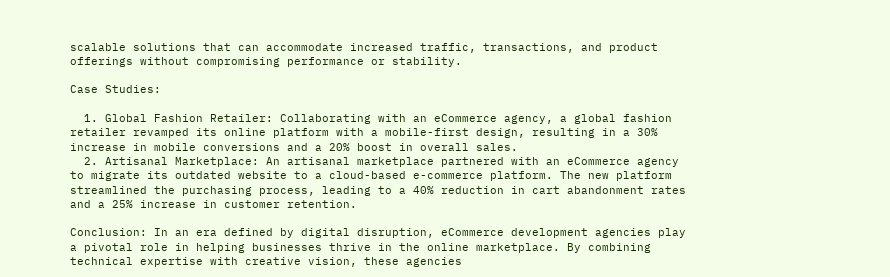scalable solutions that can accommodate increased traffic, transactions, and product offerings without compromising performance or stability.

Case Studies:

  1. Global Fashion Retailer: Collaborating with an eCommerce agency, a global fashion retailer revamped its online platform with a mobile-first design, resulting in a 30% increase in mobile conversions and a 20% boost in overall sales.
  2. Artisanal Marketplace: An artisanal marketplace partnered with an eCommerce agency to migrate its outdated website to a cloud-based e-commerce platform. The new platform streamlined the purchasing process, leading to a 40% reduction in cart abandonment rates and a 25% increase in customer retention.

Conclusion: In an era defined by digital disruption, eCommerce development agencies play a pivotal role in helping businesses thrive in the online marketplace. By combining technical expertise with creative vision, these agencies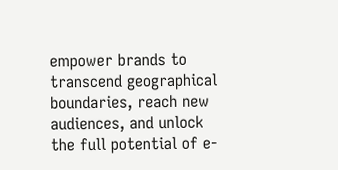empower brands to transcend geographical boundaries, reach new audiences, and unlock the full potential of e-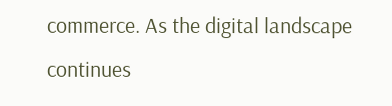commerce. As the digital landscape continues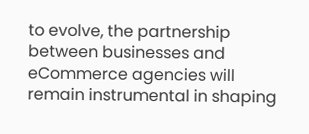to evolve, the partnership between businesses and eCommerce agencies will remain instrumental in shaping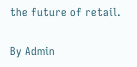the future of retail.

By Admin